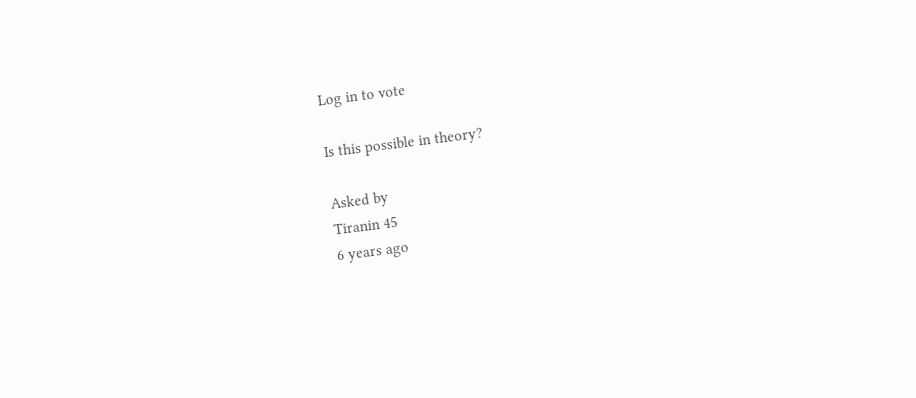Log in to vote

Is this possible in theory?

Asked by
Tiranin 45
6 years ago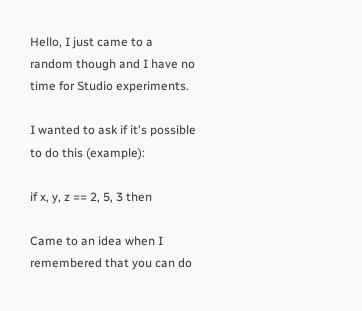Hello, I just came to a random though and I have no time for Studio experiments.

I wanted to ask if it's possible to do this (example):

if x, y, z == 2, 5, 3 then

Came to an idea when I remembered that you can do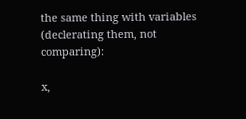the same thing with variables (declerating them, not comparing):

x,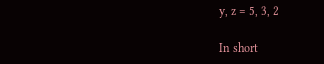y, z = 5, 3, 2

In short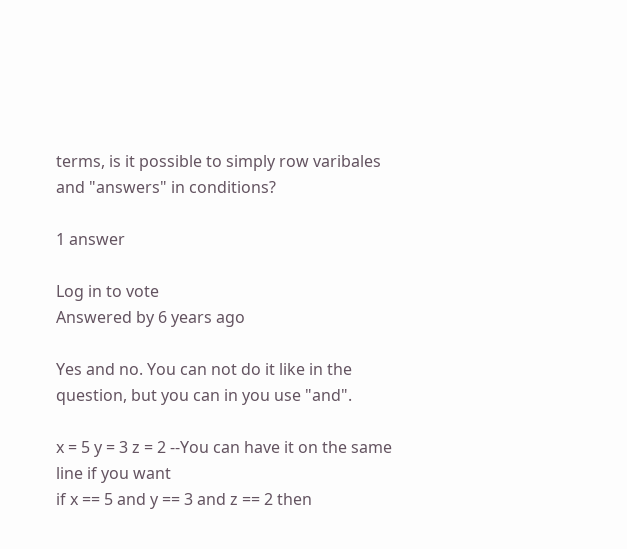terms, is it possible to simply row varibales and "answers" in conditions?

1 answer

Log in to vote
Answered by 6 years ago

Yes and no. You can not do it like in the question, but you can in you use "and".

x = 5 y = 3 z = 2 --You can have it on the same line if you want
if x == 5 and y == 3 and z == 2 then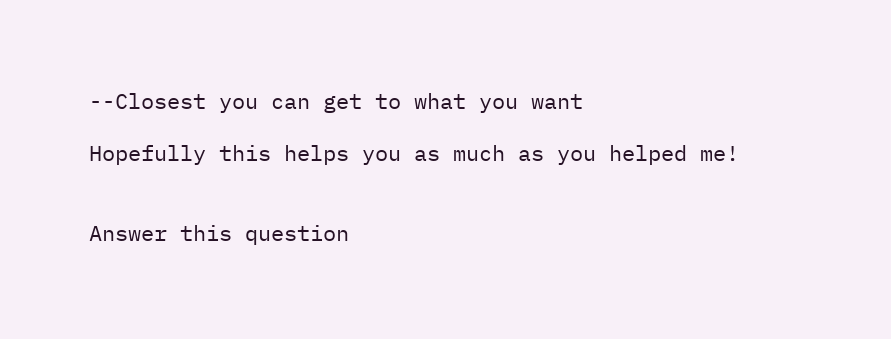--Closest you can get to what you want

Hopefully this helps you as much as you helped me!


Answer this question